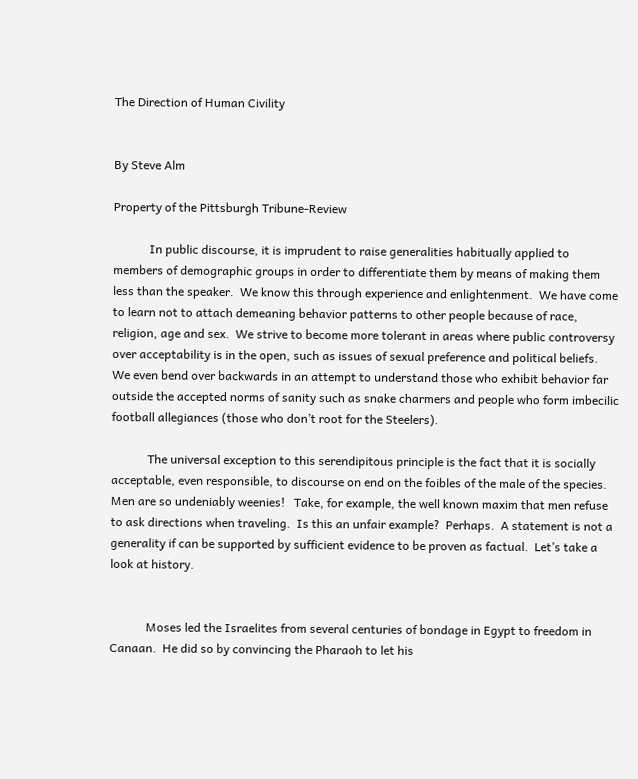The Direction of Human Civility


By Steve Alm

Property of the Pittsburgh Tribune-Review

            In public discourse, it is imprudent to raise generalities habitually applied to members of demographic groups in order to differentiate them by means of making them less than the speaker.  We know this through experience and enlightenment.  We have come to learn not to attach demeaning behavior patterns to other people because of race, religion, age and sex.  We strive to become more tolerant in areas where public controversy over acceptability is in the open, such as issues of sexual preference and political beliefs.  We even bend over backwards in an attempt to understand those who exhibit behavior far outside the accepted norms of sanity such as snake charmers and people who form imbecilic football allegiances (those who don’t root for the Steelers).

            The universal exception to this serendipitous principle is the fact that it is socially acceptable, even responsible, to discourse on end on the foibles of the male of the species.  Men are so undeniably weenies!   Take, for example, the well known maxim that men refuse to ask directions when traveling.  Is this an unfair example?  Perhaps.  A statement is not a generality if can be supported by sufficient evidence to be proven as factual.  Let’s take a look at history.


            Moses led the Israelites from several centuries of bondage in Egypt to freedom in Canaan.  He did so by convincing the Pharaoh to let his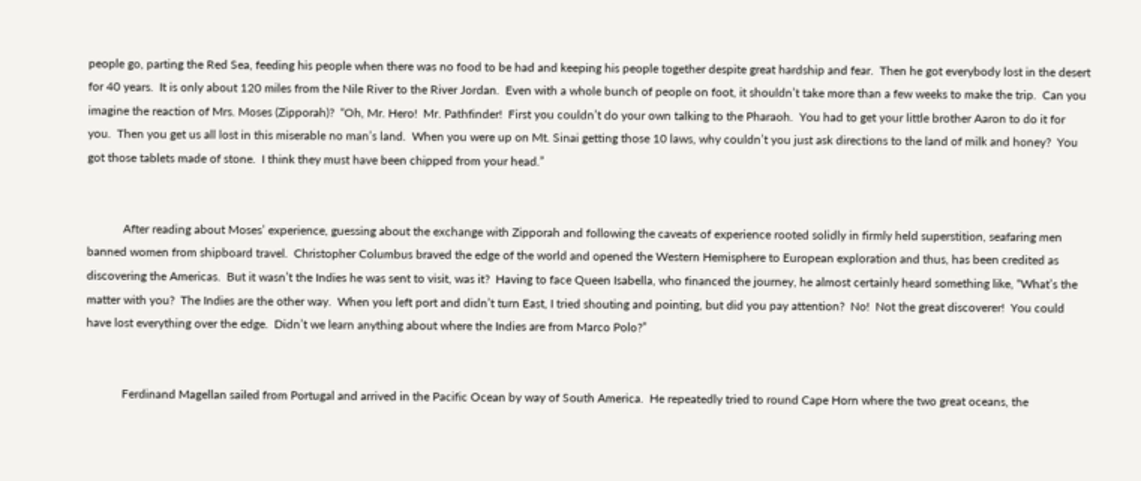people go, parting the Red Sea, feeding his people when there was no food to be had and keeping his people together despite great hardship and fear.  Then he got everybody lost in the desert for 40 years.  It is only about 120 miles from the Nile River to the River Jordan.  Even with a whole bunch of people on foot, it shouldn’t take more than a few weeks to make the trip.  Can you imagine the reaction of Mrs. Moses (Zipporah)?  “Oh, Mr. Hero!  Mr. Pathfinder!  First you couldn’t do your own talking to the Pharaoh.  You had to get your little brother Aaron to do it for you.  Then you get us all lost in this miserable no man’s land.  When you were up on Mt. Sinai getting those 10 laws, why couldn’t you just ask directions to the land of milk and honey?  You got those tablets made of stone.  I think they must have been chipped from your head.”


            After reading about Moses’ experience, guessing about the exchange with Zipporah and following the caveats of experience rooted solidly in firmly held superstition, seafaring men banned women from shipboard travel.  Christopher Columbus braved the edge of the world and opened the Western Hemisphere to European exploration and thus, has been credited as discovering the Americas.  But it wasn’t the Indies he was sent to visit, was it?  Having to face Queen Isabella, who financed the journey, he almost certainly heard something like, “What’s the matter with you?  The Indies are the other way.  When you left port and didn’t turn East, I tried shouting and pointing, but did you pay attention?  No!  Not the great discoverer!  You could have lost everything over the edge.  Didn’t we learn anything about where the Indies are from Marco Polo?”


            Ferdinand Magellan sailed from Portugal and arrived in the Pacific Ocean by way of South America.  He repeatedly tried to round Cape Horn where the two great oceans, the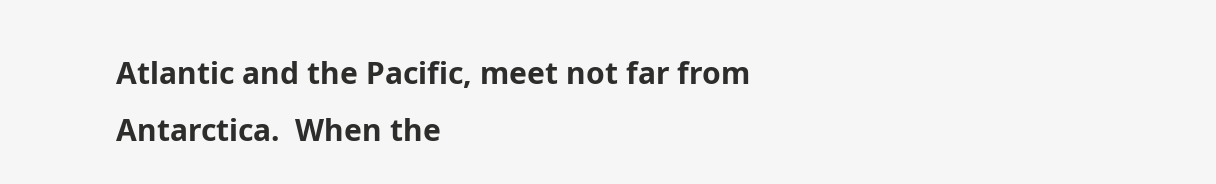Atlantic and the Pacific, meet not far from Antarctica.  When the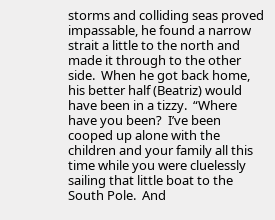storms and colliding seas proved impassable, he found a narrow strait a little to the north and made it through to the other side.  When he got back home, his better half (Beatriz) would have been in a tizzy.  “Where have you been?  I’ve been cooped up alone with the children and your family all this time while you were cluelessly sailing that little boat to the South Pole.  And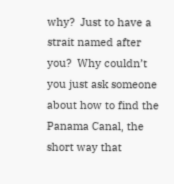why?  Just to have a strait named after you?  Why couldn’t you just ask someone about how to find the Panama Canal, the short way that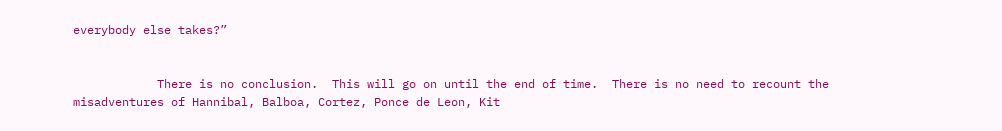everybody else takes?”


            There is no conclusion.  This will go on until the end of time.  There is no need to recount the misadventures of Hannibal, Balboa, Cortez, Ponce de Leon, Kit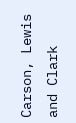Carson, Lewis and Clark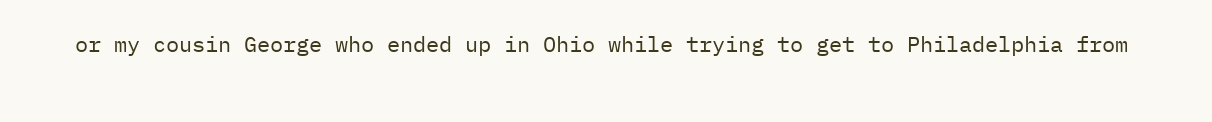or my cousin George who ended up in Ohio while trying to get to Philadelphia from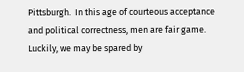Pittsburgh.  In this age of courteous acceptance and political correctness, men are fair game.  Luckily, we may be spared by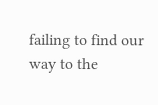failing to find our way to the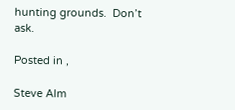hunting grounds.  Don’t ask.

Posted in ,

Steve Alm